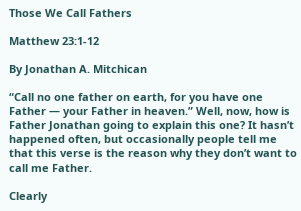Those We Call Fathers

Matthew 23:1-12

By Jonathan A. Mitchican

“Call no one father on earth, for you have one Father — your Father in heaven.” Well, now, how is Father Jonathan going to explain this one? It hasn’t happened often, but occasionally people tell me that this verse is the reason why they don’t want to call me Father.

Clearly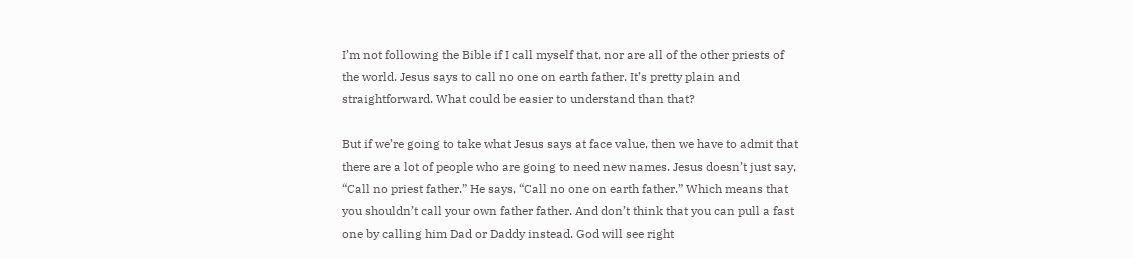I’m not following the Bible if I call myself that, nor are all of the other priests of the world. Jesus says to call no one on earth father. It’s pretty plain and straightforward. What could be easier to understand than that?

But if we’re going to take what Jesus says at face value, then we have to admit that there are a lot of people who are going to need new names. Jesus doesn’t just say, “Call no priest father.” He says, “Call no one on earth father.” Which means that you shouldn’t call your own father father. And don’t think that you can pull a fast one by calling him Dad or Daddy instead. God will see right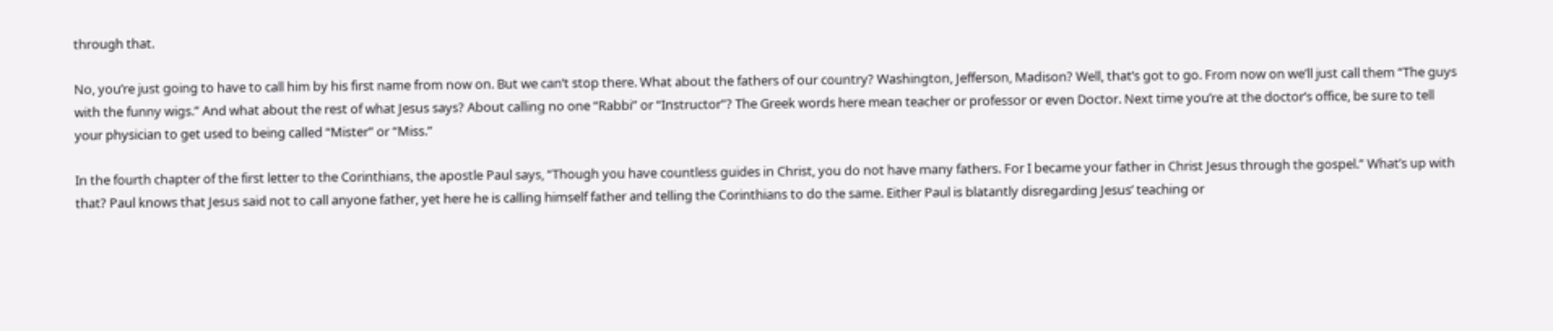through that.

No, you’re just going to have to call him by his first name from now on. But we can’t stop there. What about the fathers of our country? Washington, Jefferson, Madison? Well, that’s got to go. From now on we’ll just call them “The guys with the funny wigs.” And what about the rest of what Jesus says? About calling no one “Rabbi” or “Instructor”? The Greek words here mean teacher or professor or even Doctor. Next time you’re at the doctor’s office, be sure to tell your physician to get used to being called “Mister” or “Miss.”

In the fourth chapter of the first letter to the Corinthians, the apostle Paul says, “Though you have countless guides in Christ, you do not have many fathers. For I became your father in Christ Jesus through the gospel.” What’s up with that? Paul knows that Jesus said not to call anyone father, yet here he is calling himself father and telling the Corinthians to do the same. Either Paul is blatantly disregarding Jesus’ teaching or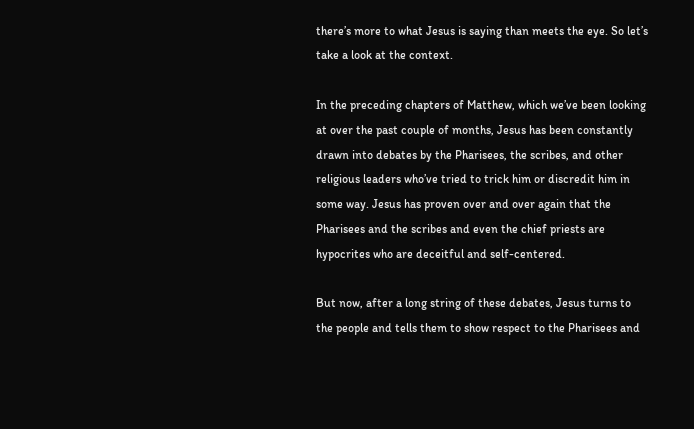there’s more to what Jesus is saying than meets the eye. So let’s take a look at the context.

In the preceding chapters of Matthew, which we’ve been looking at over the past couple of months, Jesus has been constantly drawn into debates by the Pharisees, the scribes, and other religious leaders who’ve tried to trick him or discredit him in some way. Jesus has proven over and over again that the Pharisees and the scribes and even the chief priests are hypocrites who are deceitful and self-centered.

But now, after a long string of these debates, Jesus turns to the people and tells them to show respect to the Pharisees and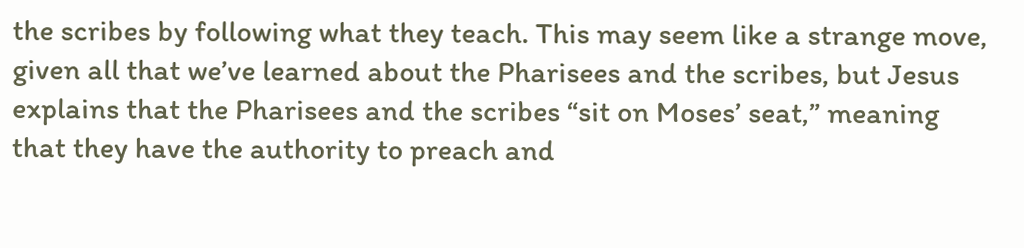the scribes by following what they teach. This may seem like a strange move, given all that we’ve learned about the Pharisees and the scribes, but Jesus explains that the Pharisees and the scribes “sit on Moses’ seat,” meaning that they have the authority to preach and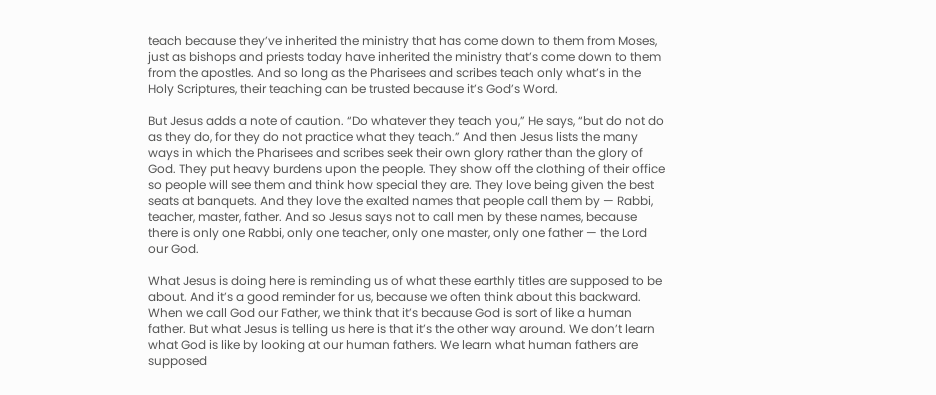teach because they’ve inherited the ministry that has come down to them from Moses, just as bishops and priests today have inherited the ministry that’s come down to them from the apostles. And so long as the Pharisees and scribes teach only what’s in the Holy Scriptures, their teaching can be trusted because it’s God’s Word.

But Jesus adds a note of caution. “Do whatever they teach you,” He says, “but do not do as they do, for they do not practice what they teach.” And then Jesus lists the many ways in which the Pharisees and scribes seek their own glory rather than the glory of God. They put heavy burdens upon the people. They show off the clothing of their office so people will see them and think how special they are. They love being given the best seats at banquets. And they love the exalted names that people call them by — Rabbi, teacher, master, father. And so Jesus says not to call men by these names, because there is only one Rabbi, only one teacher, only one master, only one father — the Lord our God.

What Jesus is doing here is reminding us of what these earthly titles are supposed to be about. And it’s a good reminder for us, because we often think about this backward. When we call God our Father, we think that it’s because God is sort of like a human father. But what Jesus is telling us here is that it’s the other way around. We don’t learn what God is like by looking at our human fathers. We learn what human fathers are supposed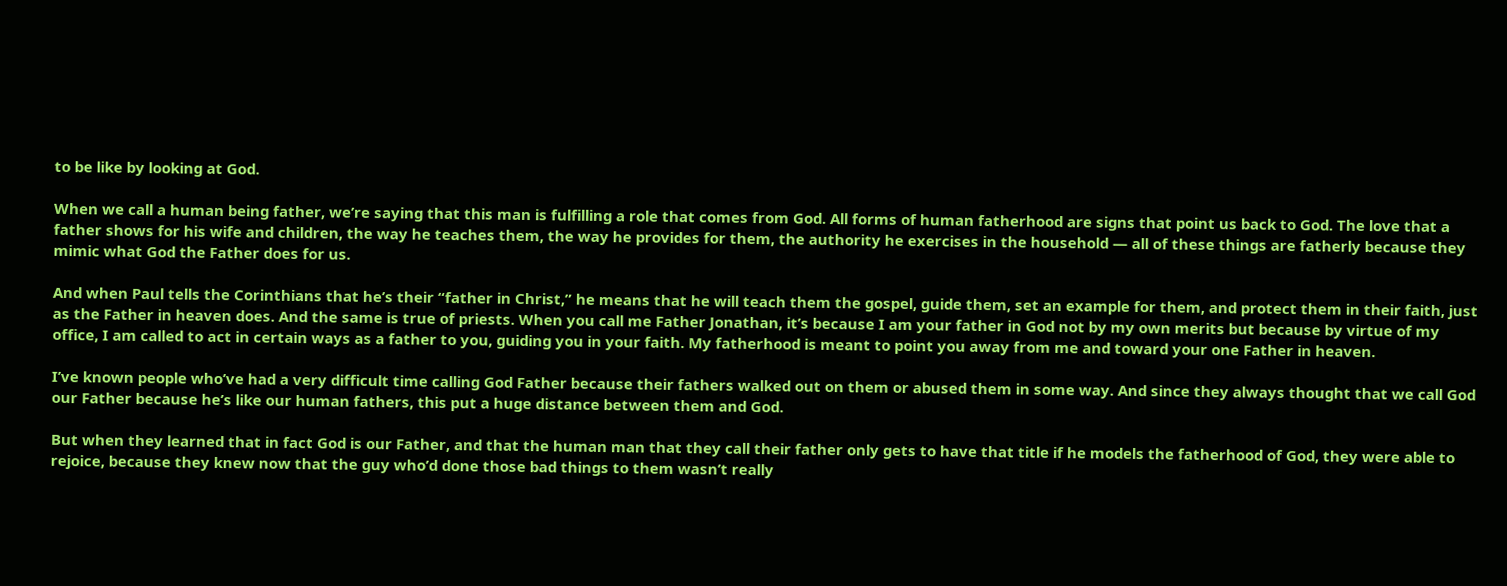to be like by looking at God.

When we call a human being father, we’re saying that this man is fulfilling a role that comes from God. All forms of human fatherhood are signs that point us back to God. The love that a father shows for his wife and children, the way he teaches them, the way he provides for them, the authority he exercises in the household — all of these things are fatherly because they mimic what God the Father does for us.

And when Paul tells the Corinthians that he’s their “father in Christ,” he means that he will teach them the gospel, guide them, set an example for them, and protect them in their faith, just as the Father in heaven does. And the same is true of priests. When you call me Father Jonathan, it’s because I am your father in God not by my own merits but because by virtue of my office, I am called to act in certain ways as a father to you, guiding you in your faith. My fatherhood is meant to point you away from me and toward your one Father in heaven.

I’ve known people who’ve had a very difficult time calling God Father because their fathers walked out on them or abused them in some way. And since they always thought that we call God our Father because he’s like our human fathers, this put a huge distance between them and God.

But when they learned that in fact God is our Father, and that the human man that they call their father only gets to have that title if he models the fatherhood of God, they were able to rejoice, because they knew now that the guy who’d done those bad things to them wasn’t really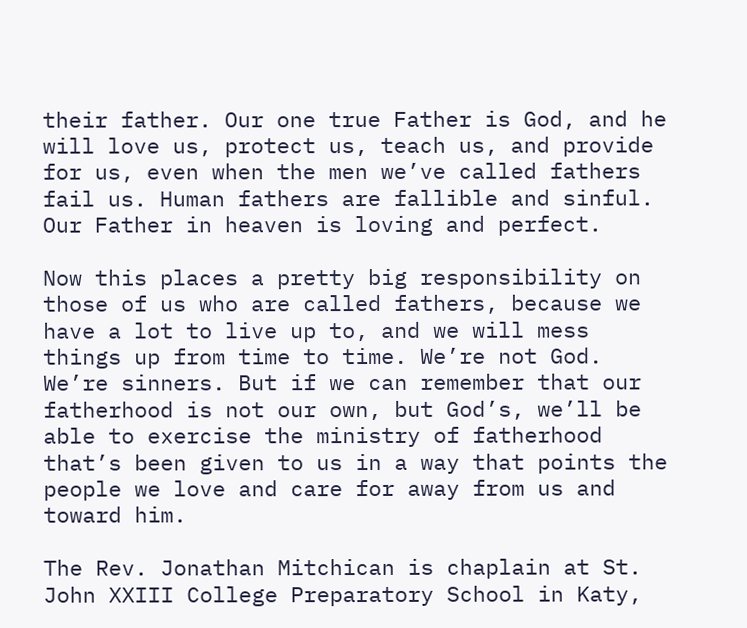their father. Our one true Father is God, and he will love us, protect us, teach us, and provide for us, even when the men we’ve called fathers fail us. Human fathers are fallible and sinful. Our Father in heaven is loving and perfect.

Now this places a pretty big responsibility on those of us who are called fathers, because we have a lot to live up to, and we will mess things up from time to time. We’re not God. We’re sinners. But if we can remember that our fatherhood is not our own, but God’s, we’ll be able to exercise the ministry of fatherhood that’s been given to us in a way that points the people we love and care for away from us and toward him.

The Rev. Jonathan Mitchican is chaplain at St. John XXIII College Preparatory School in Katy,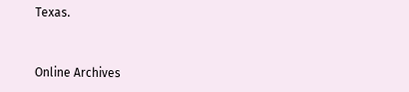Texas.


Online Archives